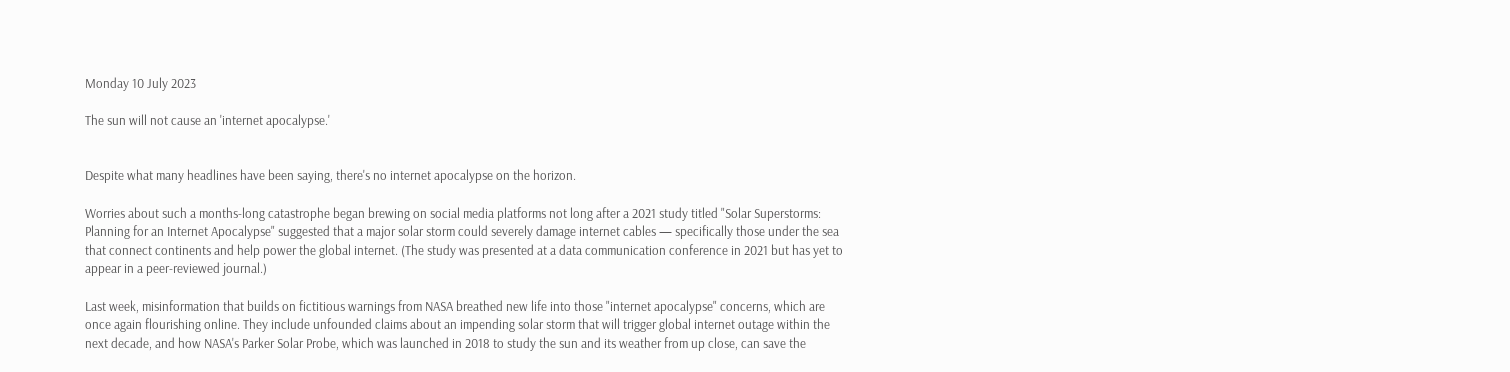Monday 10 July 2023

The sun will not cause an 'internet apocalypse.'


Despite what many headlines have been saying, there's no internet apocalypse on the horizon.

Worries about such a months-long catastrophe began brewing on social media platforms not long after a 2021 study titled "Solar Superstorms: Planning for an Internet Apocalypse" suggested that a major solar storm could severely damage internet cables — specifically those under the sea that connect continents and help power the global internet. (The study was presented at a data communication conference in 2021 but has yet to appear in a peer-reviewed journal.)

Last week, misinformation that builds on fictitious warnings from NASA breathed new life into those "internet apocalypse" concerns, which are once again flourishing online. They include unfounded claims about an impending solar storm that will trigger global internet outage within the next decade, and how NASA's Parker Solar Probe, which was launched in 2018 to study the sun and its weather from up close, can save the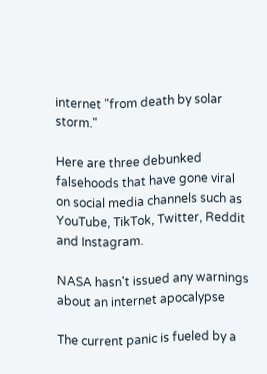internet "from death by solar storm."

Here are three debunked falsehoods that have gone viral on social media channels such as YouTube, TikTok, Twitter, Reddit and Instagram.

NASA hasn't issued any warnings about an internet apocalypse

The current panic is fueled by a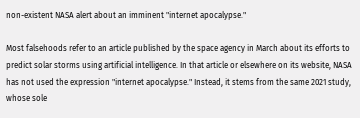non-existent NASA alert about an imminent "internet apocalypse."

Most falsehoods refer to an article published by the space agency in March about its efforts to predict solar storms using artificial intelligence. In that article or elsewhere on its website, NASA has not used the expression "internet apocalypse." Instead, it stems from the same 2021 study, whose sole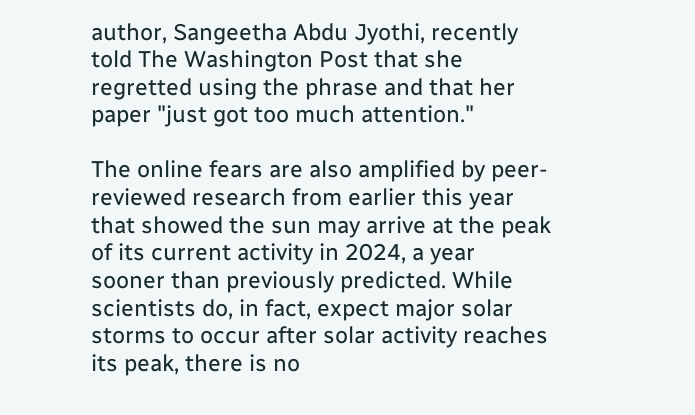author, Sangeetha Abdu Jyothi, recently told The Washington Post that she regretted using the phrase and that her paper "just got too much attention."

The online fears are also amplified by peer-reviewed research from earlier this year that showed the sun may arrive at the peak of its current activity in 2024, a year sooner than previously predicted. While scientists do, in fact, expect major solar storms to occur after solar activity reaches its peak, there is no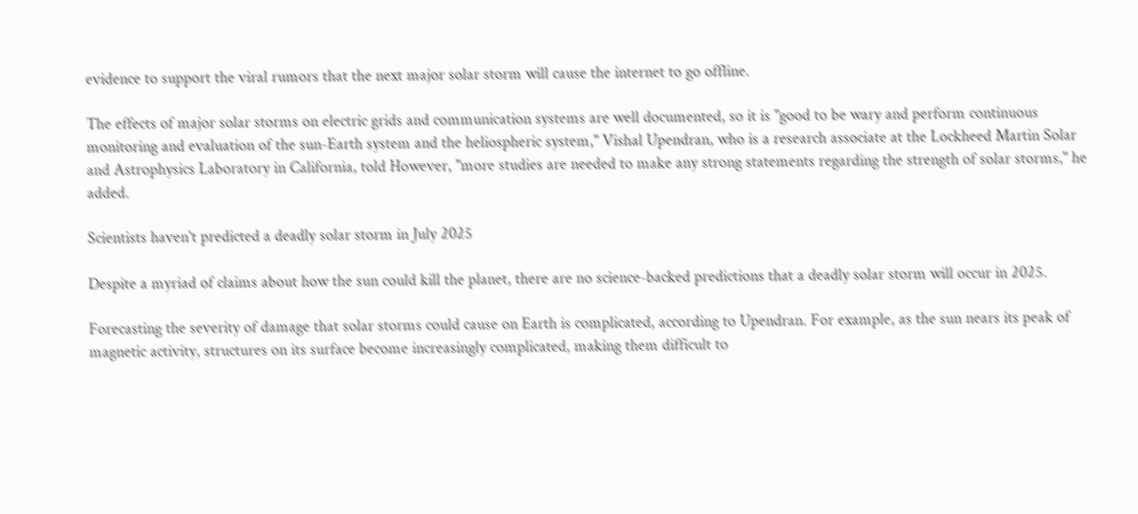evidence to support the viral rumors that the next major solar storm will cause the internet to go offline.

The effects of major solar storms on electric grids and communication systems are well documented, so it is "good to be wary and perform continuous monitoring and evaluation of the sun-Earth system and the heliospheric system," Vishal Upendran, who is a research associate at the Lockheed Martin Solar and Astrophysics Laboratory in California, told However, "more studies are needed to make any strong statements regarding the strength of solar storms," he added.

Scientists haven't predicted a deadly solar storm in July 2025

Despite a myriad of claims about how the sun could kill the planet, there are no science-backed predictions that a deadly solar storm will occur in 2025.

Forecasting the severity of damage that solar storms could cause on Earth is complicated, according to Upendran. For example, as the sun nears its peak of magnetic activity, structures on its surface become increasingly complicated, making them difficult to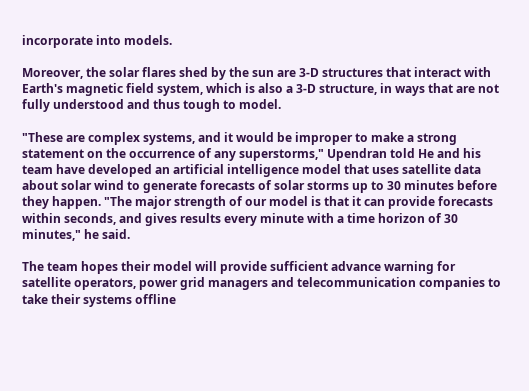incorporate into models.

Moreover, the solar flares shed by the sun are 3-D structures that interact with Earth's magnetic field system, which is also a 3-D structure, in ways that are not fully understood and thus tough to model.

"These are complex systems, and it would be improper to make a strong statement on the occurrence of any superstorms," Upendran told He and his team have developed an artificial intelligence model that uses satellite data about solar wind to generate forecasts of solar storms up to 30 minutes before they happen. "The major strength of our model is that it can provide forecasts within seconds, and gives results every minute with a time horizon of 30 minutes," he said.

The team hopes their model will provide sufficient advance warning for satellite operators, power grid managers and telecommunication companies to take their systems offline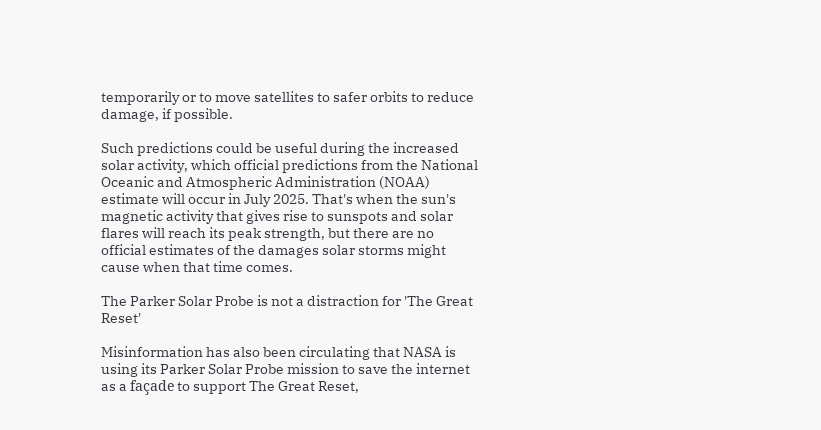temporarily or to move satellites to safer orbits to reduce damage, if possible.

Such predictions could be useful during the increased solar activity, which official predictions from the National Oceanic and Atmospheric Administration (NOAA) estimate will occur in July 2025. That's when the sun's magnetic activity that gives rise to sunspots and solar flares will reach its peak strength, but there are no official estimates of the damages solar storms might cause when that time comes.

The Parker Solar Probe is not a distraction for 'The Great Reset'

Misinformation has also been circulating that NASA is using its Parker Solar Probe mission to save the internet as a façade to support The Great Reset,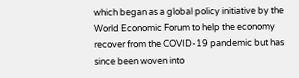which began as a global policy initiative by the World Economic Forum to help the economy recover from the COVID-19 pandemic but has since been woven into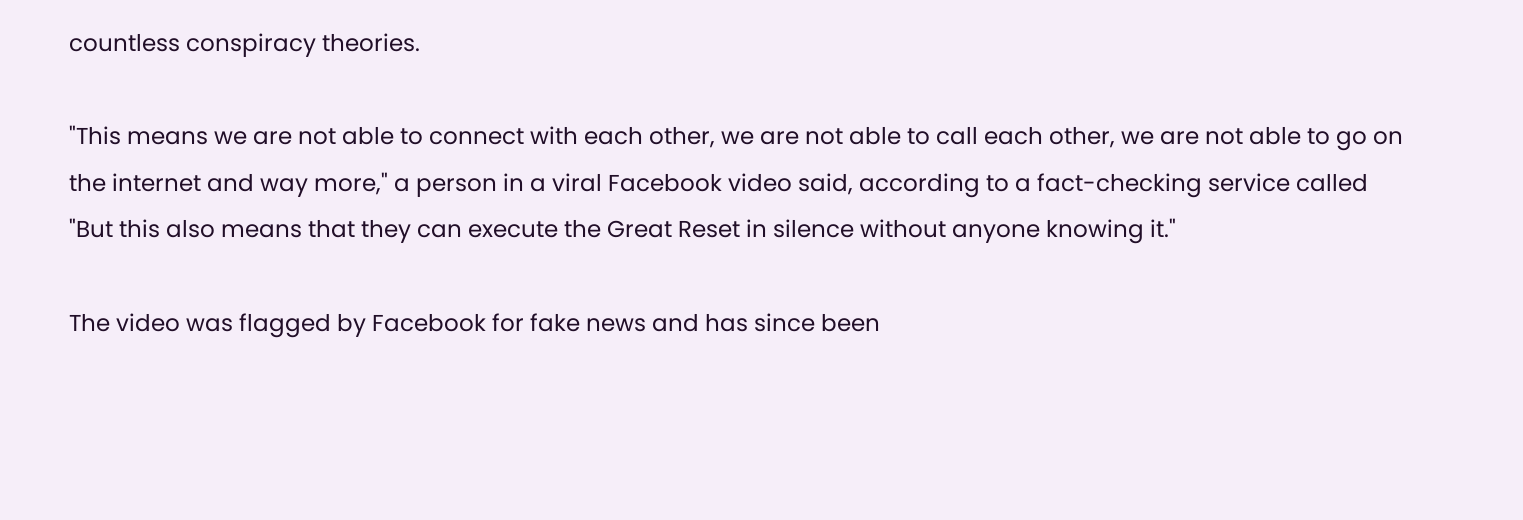countless conspiracy theories.

"This means we are not able to connect with each other, we are not able to call each other, we are not able to go on the internet and way more," a person in a viral Facebook video said, according to a fact-checking service called "But this also means that they can execute the Great Reset in silence without anyone knowing it."

The video was flagged by Facebook for fake news and has since been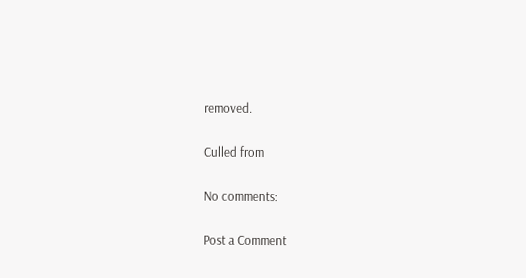removed.

Culled from

No comments:

Post a Comment